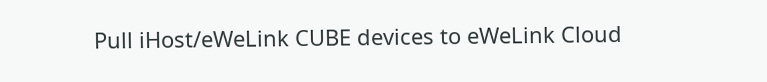Pull iHost/eWeLink CUBE devices to eWeLink Cloud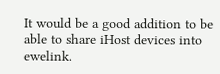It would be a good addition to be able to share iHost devices into ewelink.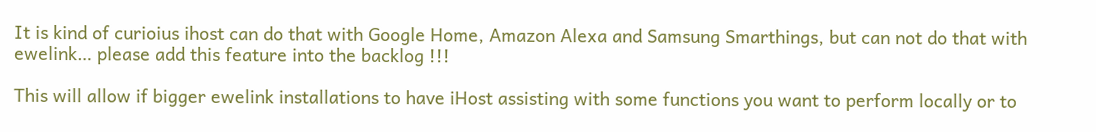It is kind of curioius ihost can do that with Google Home, Amazon Alexa and Samsung Smarthings, but can not do that with ewelink… please add this feature into the backlog !!!

This will allow if bigger ewelink installations to have iHost assisting with some functions you want to perform locally or to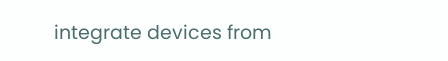integrate devices from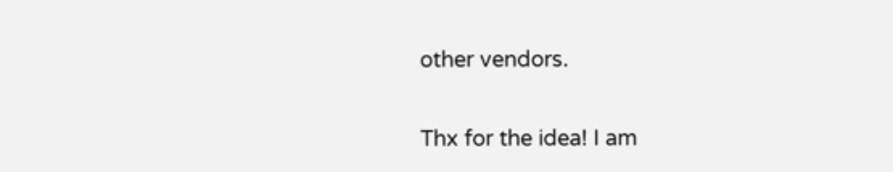other vendors.


Thx for the idea! I am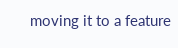moving it to a feature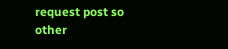request post so other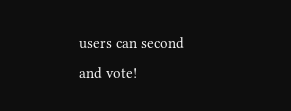users can second and vote!